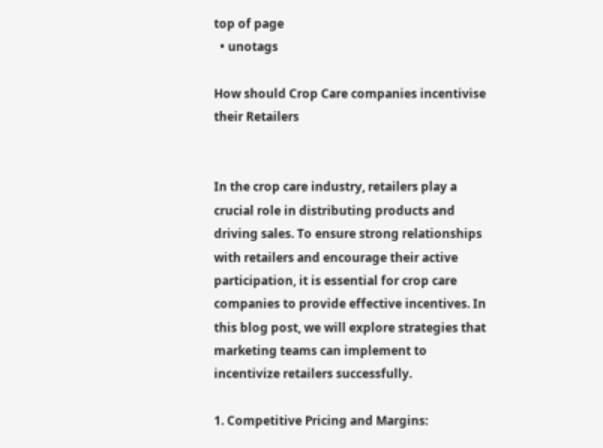top of page
  • unotags

How should Crop Care companies incentivise their Retailers


In the crop care industry, retailers play a crucial role in distributing products and driving sales. To ensure strong relationships with retailers and encourage their active participation, it is essential for crop care companies to provide effective incentives. In this blog post, we will explore strategies that marketing teams can implement to incentivize retailers successfully.

1. Competitive Pricing and Margins: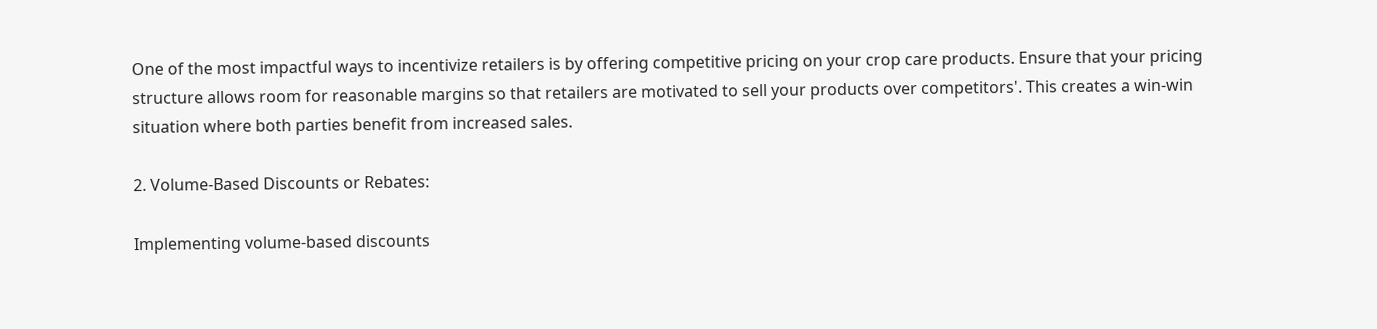One of the most impactful ways to incentivize retailers is by offering competitive pricing on your crop care products. Ensure that your pricing structure allows room for reasonable margins so that retailers are motivated to sell your products over competitors'. This creates a win-win situation where both parties benefit from increased sales.

2. Volume-Based Discounts or Rebates:

Implementing volume-based discounts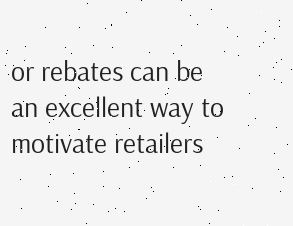or rebates can be an excellent way to motivate retailers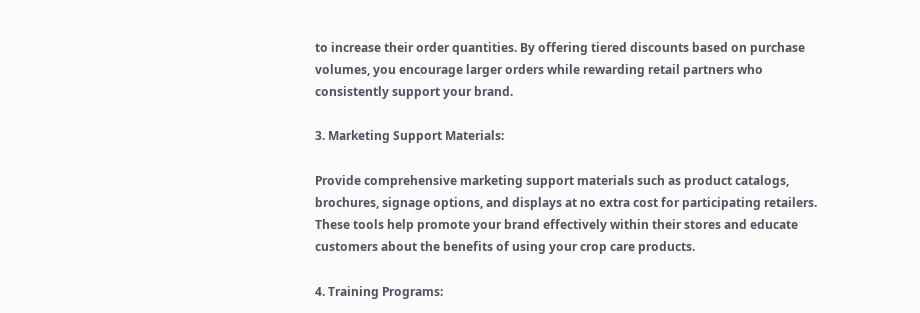to increase their order quantities. By offering tiered discounts based on purchase volumes, you encourage larger orders while rewarding retail partners who consistently support your brand.

3. Marketing Support Materials:

Provide comprehensive marketing support materials such as product catalogs, brochures, signage options, and displays at no extra cost for participating retailers. These tools help promote your brand effectively within their stores and educate customers about the benefits of using your crop care products.

4. Training Programs: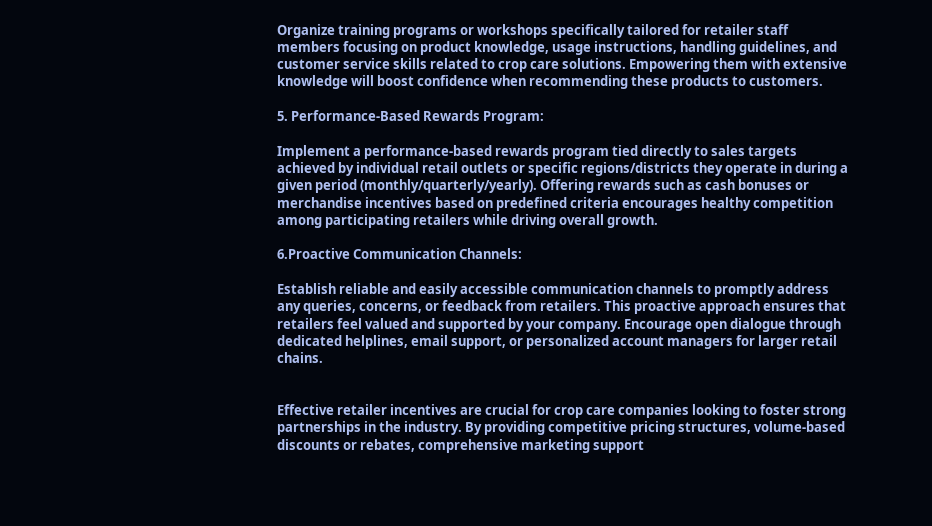Organize training programs or workshops specifically tailored for retailer staff members focusing on product knowledge, usage instructions, handling guidelines, and customer service skills related to crop care solutions. Empowering them with extensive knowledge will boost confidence when recommending these products to customers.

5. Performance-Based Rewards Program:

Implement a performance-based rewards program tied directly to sales targets achieved by individual retail outlets or specific regions/districts they operate in during a given period (monthly/quarterly/yearly). Offering rewards such as cash bonuses or merchandise incentives based on predefined criteria encourages healthy competition among participating retailers while driving overall growth.

6.Proactive Communication Channels:

Establish reliable and easily accessible communication channels to promptly address any queries, concerns, or feedback from retailers. This proactive approach ensures that retailers feel valued and supported by your company. Encourage open dialogue through dedicated helplines, email support, or personalized account managers for larger retail chains.


Effective retailer incentives are crucial for crop care companies looking to foster strong partnerships in the industry. By providing competitive pricing structures, volume-based discounts or rebates, comprehensive marketing support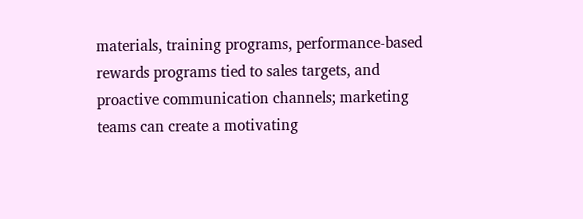materials, training programs, performance-based rewards programs tied to sales targets, and proactive communication channels; marketing teams can create a motivating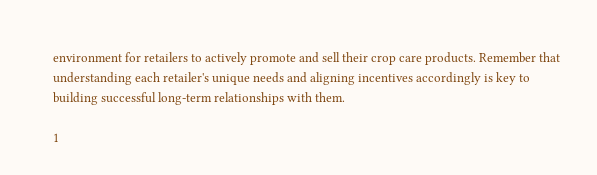environment for retailers to actively promote and sell their crop care products. Remember that understanding each retailer's unique needs and aligning incentives accordingly is key to building successful long-term relationships with them.

1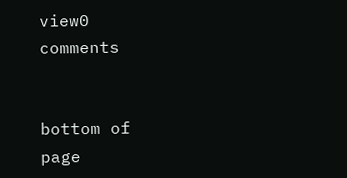view0 comments


bottom of page